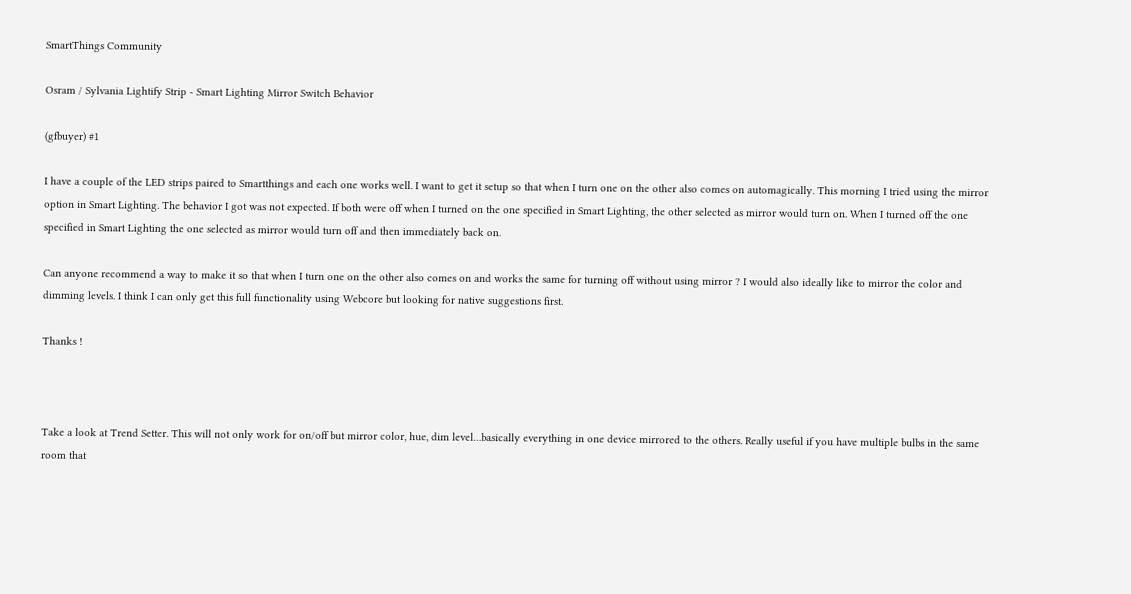SmartThings Community

Osram / Sylvania Lightify Strip - Smart Lighting Mirror Switch Behavior

(gfbuyer) #1

I have a couple of the LED strips paired to Smartthings and each one works well. I want to get it setup so that when I turn one on the other also comes on automagically. This morning I tried using the mirror option in Smart Lighting. The behavior I got was not expected. If both were off when I turned on the one specified in Smart Lighting, the other selected as mirror would turn on. When I turned off the one specified in Smart Lighting the one selected as mirror would turn off and then immediately back on.

Can anyone recommend a way to make it so that when I turn one on the other also comes on and works the same for turning off without using mirror ? I would also ideally like to mirror the color and dimming levels. I think I can only get this full functionality using Webcore but looking for native suggestions first.

Thanks !



Take a look at Trend Setter. This will not only work for on/off but mirror color, hue, dim level…basically everything in one device mirrored to the others. Really useful if you have multiple bulbs in the same room that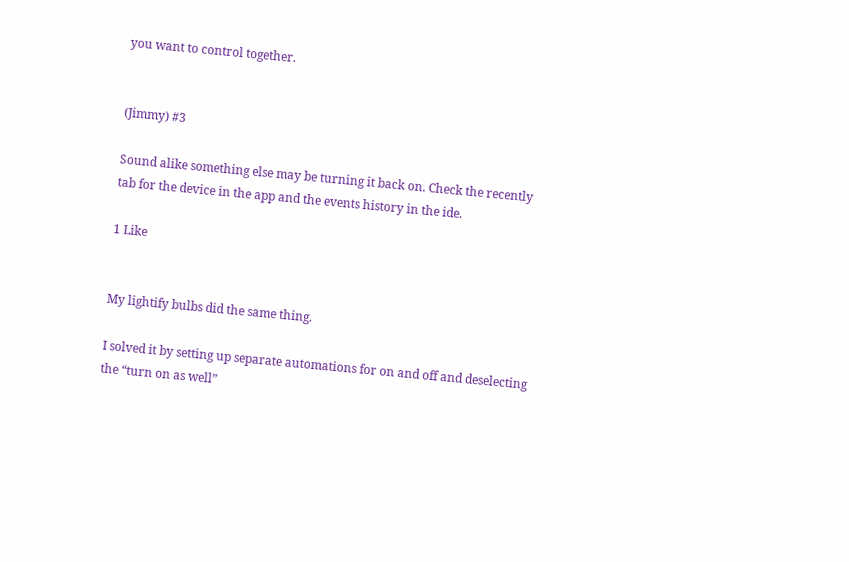you want to control together.


(Jimmy) #3

Sound alike something else may be turning it back on. Check the recently tab for the device in the app and the events history in the ide.

1 Like


My lightify bulbs did the same thing.

I solved it by setting up separate automations for on and off and deselecting the “turn on as well”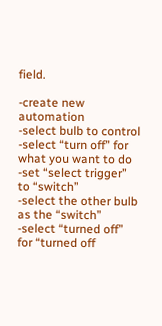field.

-create new automation
-select bulb to control
-select “turn off” for what you want to do
-set “select trigger” to “switch”
-select the other bulb as the “switch”
-select “turned off” for “turned off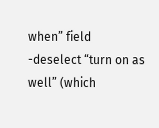when” field
-deselect “turn on as well” (which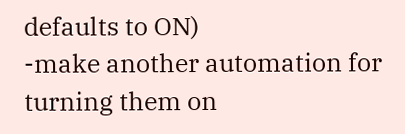defaults to ON)
-make another automation for turning them on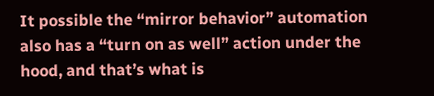It possible the “mirror behavior” automation also has a “turn on as well” action under the hood, and that’s what is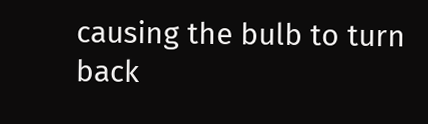causing the bulb to turn back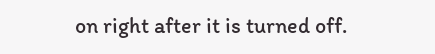on right after it is turned off.